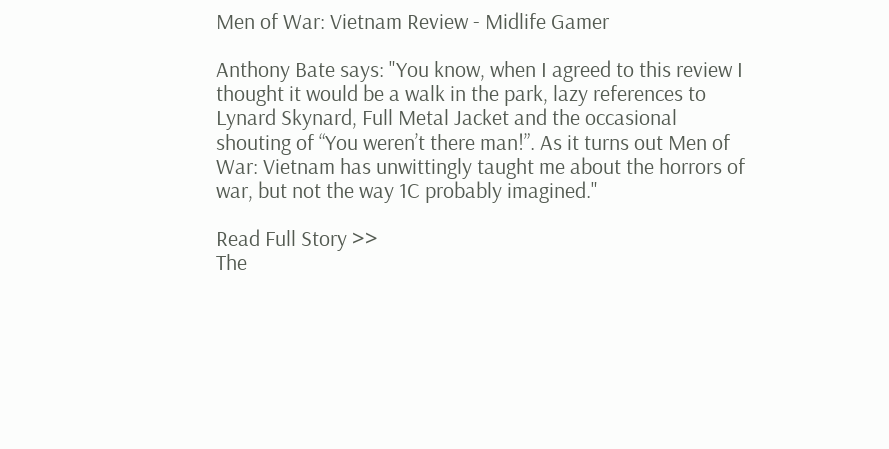Men of War: Vietnam Review - Midlife Gamer

Anthony Bate says: "You know, when I agreed to this review I thought it would be a walk in the park, lazy references to Lynard Skynard, Full Metal Jacket and the occasional shouting of “You weren’t there man!”. As it turns out Men of War: Vietnam has unwittingly taught me about the horrors of war, but not the way 1C probably imagined."

Read Full Story >>
The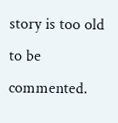story is too old to be commented.